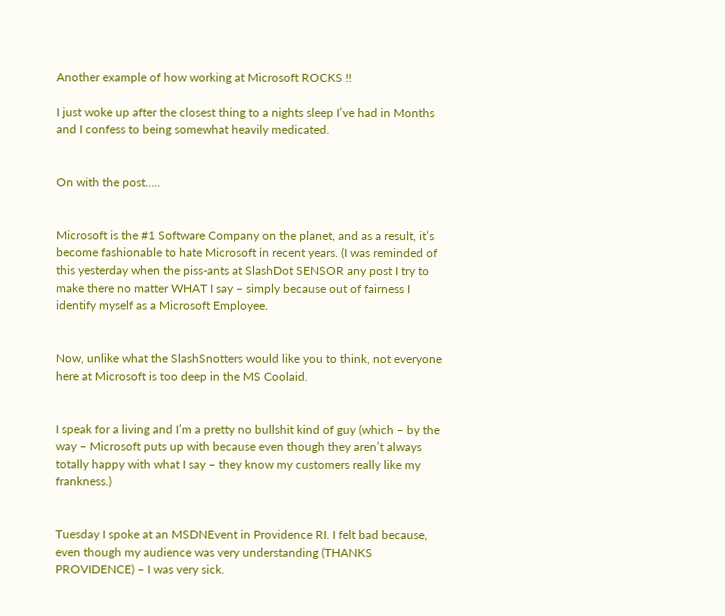Another example of how working at Microsoft ROCKS !!

I just woke up after the closest thing to a nights sleep I’ve had in Months and I confess to being somewhat heavily medicated.


On with the post…..


Microsoft is the #1 Software Company on the planet, and as a result, it’s become fashionable to hate Microsoft in recent years. (I was reminded of this yesterday when the piss-ants at SlashDot SENSOR any post I try to make there no matter WHAT I say – simply because out of fairness I identify myself as a Microsoft Employee.


Now, unlike what the SlashSnotters would like you to think, not everyone here at Microsoft is too deep in the MS Coolaid.


I speak for a living and I’m a pretty no bullshit kind of guy (which – by the way – Microsoft puts up with because even though they aren’t always totally happy with what I say – they know my customers really like my frankness.)


Tuesday I spoke at an MSDNEvent in Providence RI. I felt bad because, even though my audience was very understanding (THANKS PROVIDENCE) – I was very sick.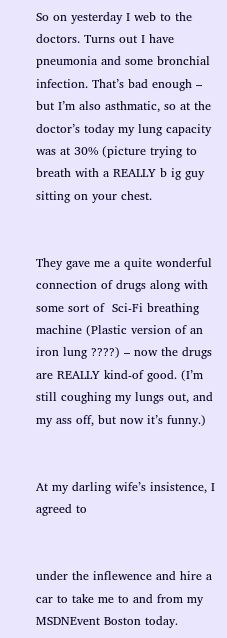So on yesterday I web to the doctors. Turns out I have pneumonia and some bronchial infection. That’s bad enough – but I’m also asthmatic, so at the doctor’s today my lung capacity was at 30% (picture trying to breath with a REALLY b ig guy sitting on your chest.


They gave me a quite wonderful connection of drugs along with some sort of  Sci-Fi breathing machine (Plastic version of an iron lung ????) – now the drugs are REALLY kind-of good. (I’m still coughing my lungs out, and my ass off, but now it’s funny.)


At my darling wife’s insistence, I agreed to


under the inflewence and hire a car to take me to and from my MSDNEvent Boston today.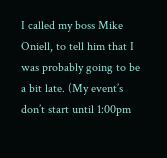I called my boss Mike Oniell, to tell him that I was probably going to be a bit late. (My event’s don’t start until 1:00pm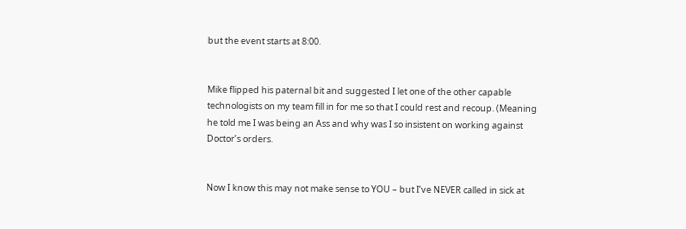but the event starts at 8:00.


Mike flipped his paternal bit and suggested I let one of the other capable technologists on my team fill in for me so that I could rest and recoup. (Meaning he told me I was being an Ass and why was I so insistent on working against Doctor’s orders.


Now I know this may not make sense to YOU – but I’ve NEVER called in sick at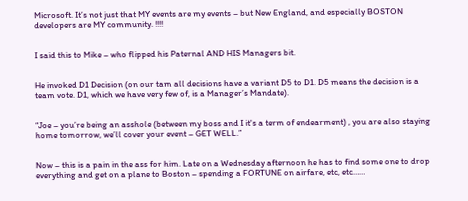Microsoft. It’s not just that MY events are my events – but New England, and especially BOSTON developers are MY community. !!!!


I said this to Mike – who flipped his Paternal AND HIS Managers bit.


He invoked D1 Decision (on our tam all decisions have a variant D5 to D1. D5 means the decision is a team vote. D1, which we have very few of, is a Manager’s Mandate).


“Joe – you’re being an asshole (between my boss and I it's a term of endearment) , you are also staying home tomorrow, we’ll cover your event – GET WELL.”


Now – this is a pain in the ass for him. Late on a Wednesday afternoon he has to find some one to drop everything and get on a plane to Boston – spending a FORTUNE on airfare, etc, etc……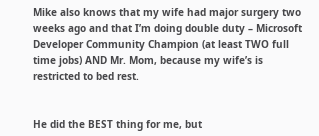Mike also knows that my wife had major surgery two weeks ago and that I’m doing double duty – Microsoft Developer Community Champion (at least TWO full time jobs) AND Mr. Mom, because my wife’s is restricted to bed rest.


He did the BEST thing for me, but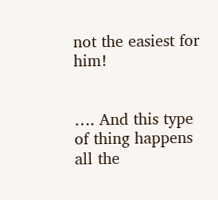not the easiest for him!


…. And this type of thing happens all the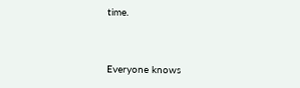time.


Everyone knows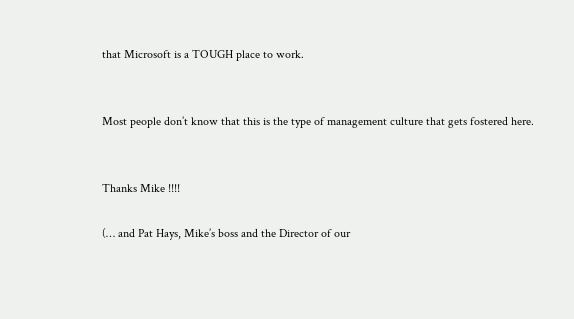that Microsoft is a TOUGH place to work.


Most people don’t know that this is the type of management culture that gets fostered here.


Thanks Mike !!!!

(… and Pat Hays, Mike’s boss and the Director of our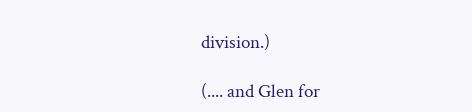division.)

(.... and Glen for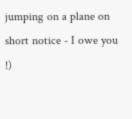jumping on a plane on short notice - I owe you !)